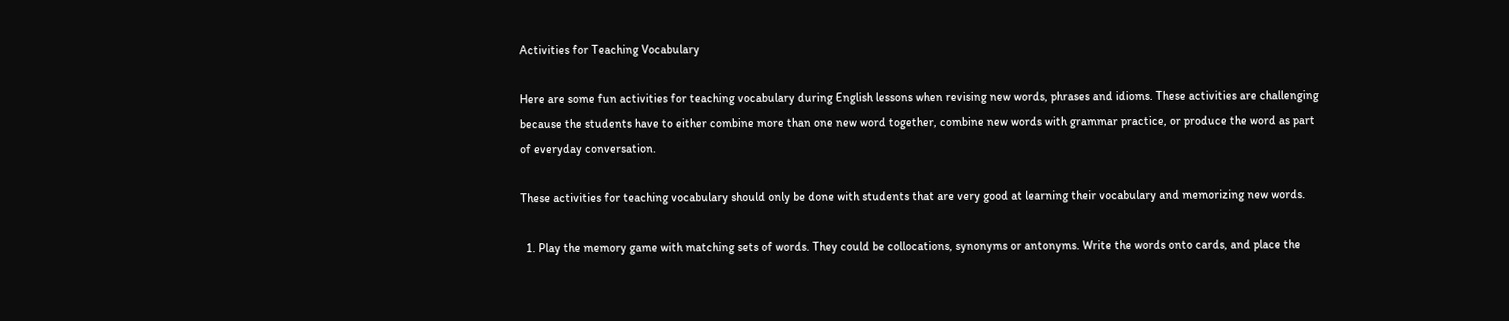Activities for Teaching Vocabulary

Here are some fun activities for teaching vocabulary during English lessons when revising new words, phrases and idioms. These activities are challenging because the students have to either combine more than one new word together, combine new words with grammar practice, or produce the word as part of everyday conversation.

These activities for teaching vocabulary should only be done with students that are very good at learning their vocabulary and memorizing new words.

  1. Play the memory game with matching sets of words. They could be collocations, synonyms or antonyms. Write the words onto cards, and place the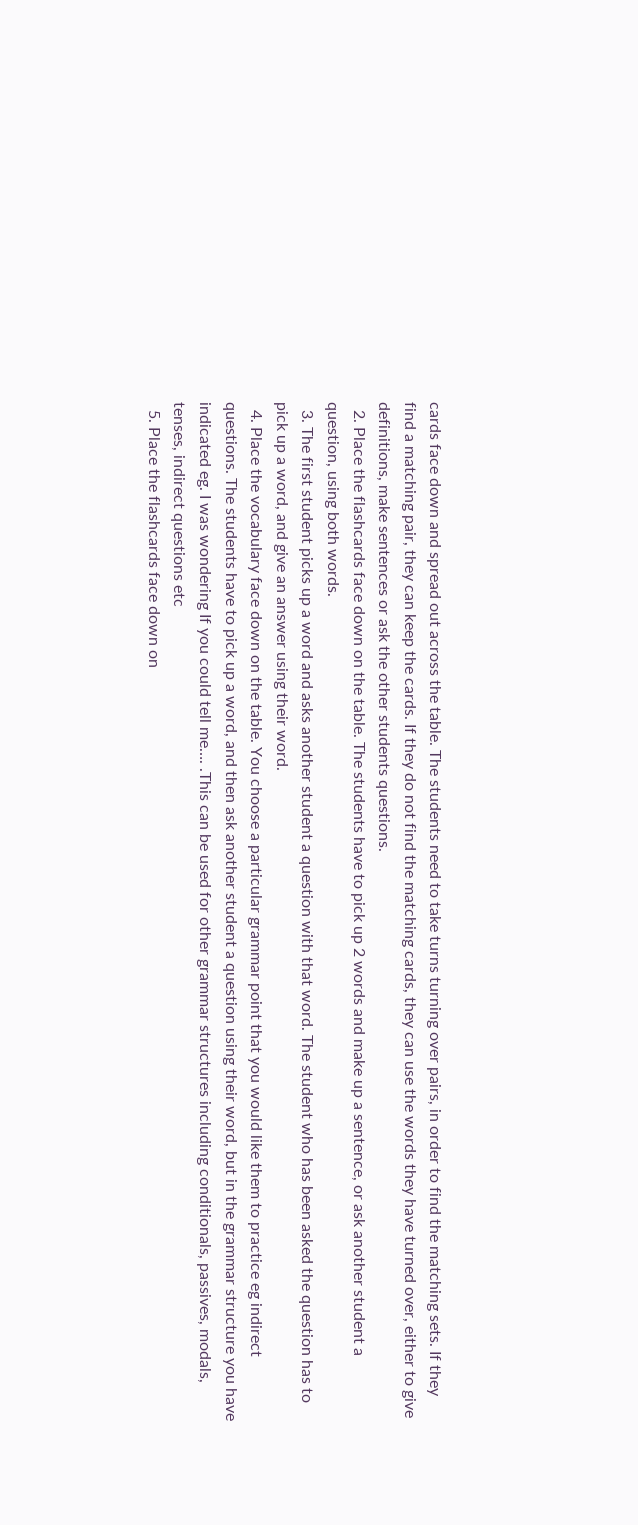cards face down and spread out across the table. The students need to take turns turning over pairs, in order to find the matching sets. If they find a matching pair, they can keep the cards. If they do not find the matching cards, they can use the words they have turned over, either to give definitions, make sentences or ask the other students questions.
  2. Place the flashcards face down on the table. The students have to pick up 2 words and make up a sentence, or ask another student a question, using both words.
  3. The first student picks up a word and asks another student a question with that word. The student who has been asked the question has to pick up a word, and give an answer using their word.
  4. Place the vocabulary face down on the table. You choose a particular grammar point that you would like them to practice eg indirect questions. The students have to pick up a word, and then ask another student a question using their word, but in the grammar structure you have indicated eg. I was wondering If you could tell me…. .This can be used for other grammar structures including conditionals, passives, modals, tenses, indirect questions etc
  5. Place the flashcards face down on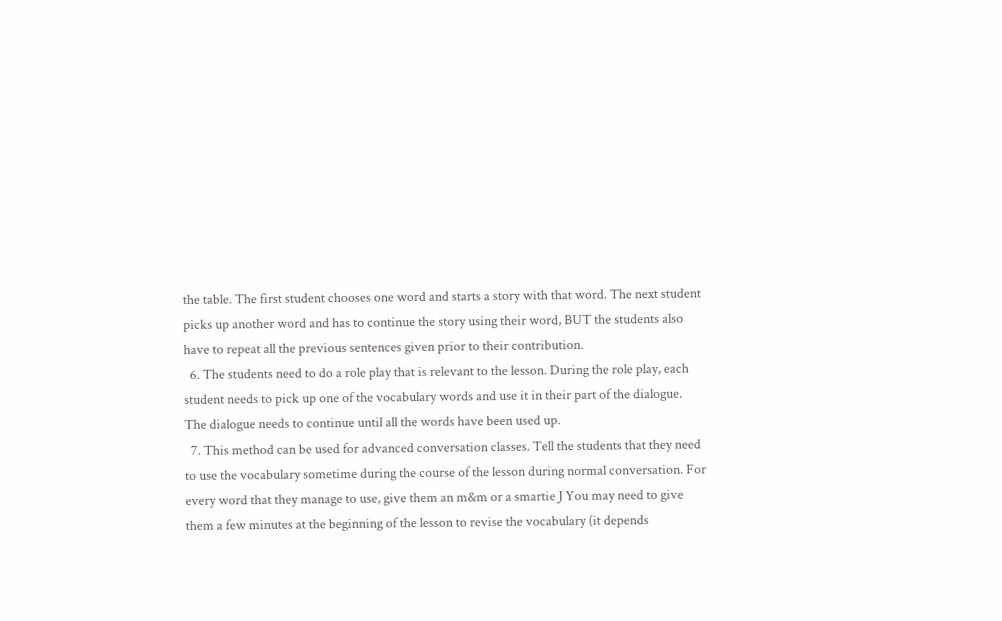the table. The first student chooses one word and starts a story with that word. The next student picks up another word and has to continue the story using their word, BUT the students also have to repeat all the previous sentences given prior to their contribution.
  6. The students need to do a role play that is relevant to the lesson. During the role play, each student needs to pick up one of the vocabulary words and use it in their part of the dialogue. The dialogue needs to continue until all the words have been used up.
  7. This method can be used for advanced conversation classes. Tell the students that they need to use the vocabulary sometime during the course of the lesson during normal conversation. For every word that they manage to use, give them an m&m or a smartie J You may need to give them a few minutes at the beginning of the lesson to revise the vocabulary (it depends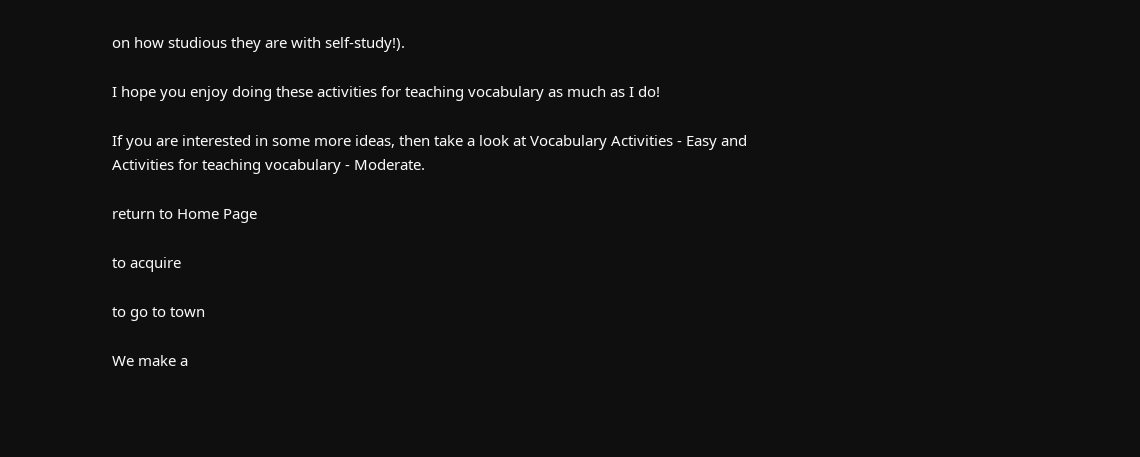on how studious they are with self-study!).

I hope you enjoy doing these activities for teaching vocabulary as much as I do!

If you are interested in some more ideas, then take a look at Vocabulary Activities - Easy and Activities for teaching vocabulary - Moderate.

return to Home Page

to acquire

to go to town

We make a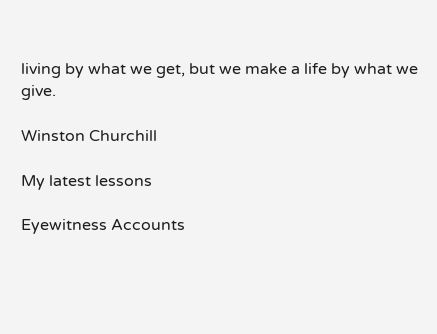living by what we get, but we make a life by what we give.

Winston Churchill

My latest lessons

Eyewitness Accounts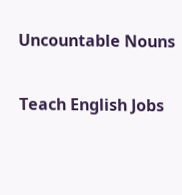Uncountable Nouns

Teach English Jobs